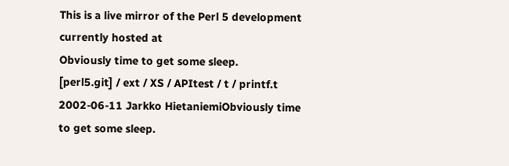This is a live mirror of the Perl 5 development currently hosted at
Obviously time to get some sleep.
[perl5.git] / ext / XS / APItest / t / printf.t
2002-06-11 Jarkko HietaniemiObviously time to get some sleep.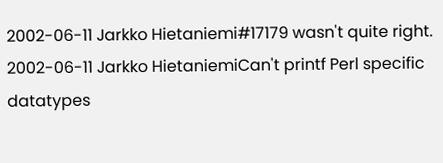2002-06-11 Jarkko Hietaniemi#17179 wasn't quite right.
2002-06-11 Jarkko HietaniemiCan't printf Perl specific datatypes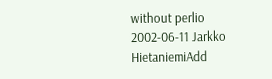without perlio
2002-06-11 Jarkko HietaniemiAdd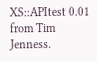XS::APItest 0.01 from Tim Jenness.